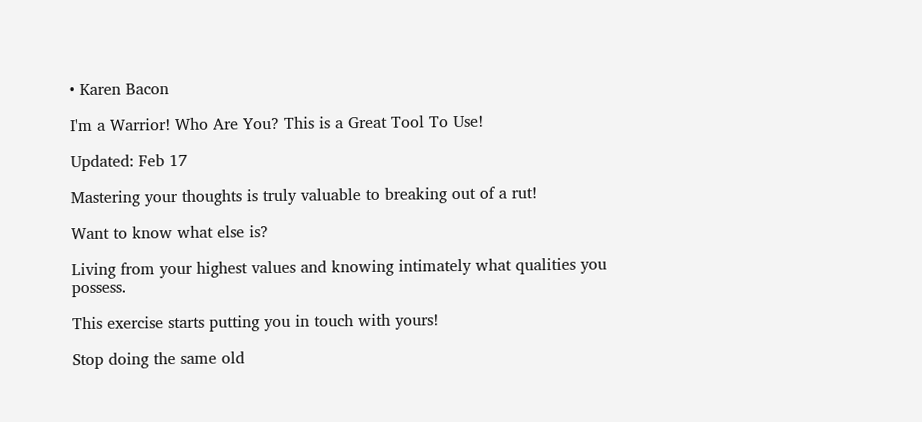• Karen Bacon

I'm a Warrior! Who Are You? This is a Great Tool To Use!

Updated: Feb 17

Mastering your thoughts is truly valuable to breaking out of a rut!

Want to know what else is?

Living from your highest values and knowing intimately what qualities you possess.

This exercise starts putting you in touch with yours!

Stop doing the same old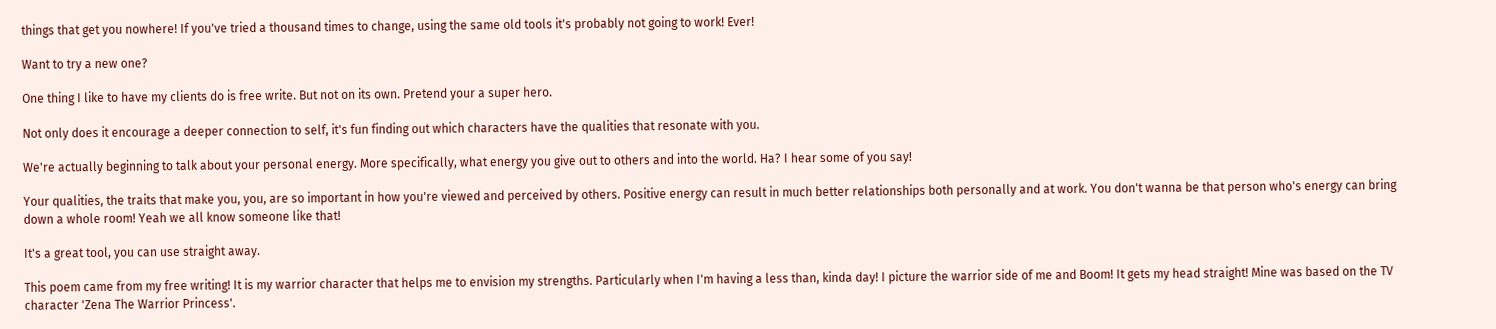things that get you nowhere! If you've tried a thousand times to change, using the same old tools it's probably not going to work! Ever!

Want to try a new one?

One thing I like to have my clients do is free write. But not on its own. Pretend your a super hero.

Not only does it encourage a deeper connection to self, it's fun finding out which characters have the qualities that resonate with you.

We're actually beginning to talk about your personal energy. More specifically, what energy you give out to others and into the world. Ha? I hear some of you say!

Your qualities, the traits that make you, you, are so important in how you're viewed and perceived by others. Positive energy can result in much better relationships both personally and at work. You don't wanna be that person who's energy can bring down a whole room! Yeah we all know someone like that!

It's a great tool, you can use straight away.

This poem came from my free writing! It is my warrior character that helps me to envision my strengths. Particularly when I'm having a less than, kinda day! I picture the warrior side of me and Boom! It gets my head straight! Mine was based on the TV character 'Zena The Warrior Princess'.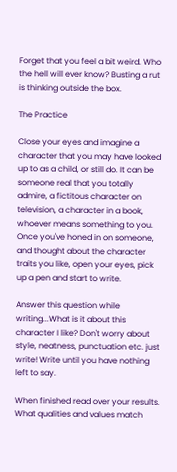Forget that you feel a bit weird. Who the hell will ever know? Busting a rut is thinking outside the box.

The Practice

Close your eyes and imagine a character that you may have looked up to as a child, or still do. It can be someone real that you totally admire, a fictitous character on television, a character in a book, whoever means something to you. Once you've honed in on someone, and thought about the character traits you like, open your eyes, pick up a pen and start to write.

Answer this question while writing...What is it about this character I like? Don't worry about style, neatness, punctuation etc. just write! Write until you have nothing left to say.

When finished read over your results. What qualities and values match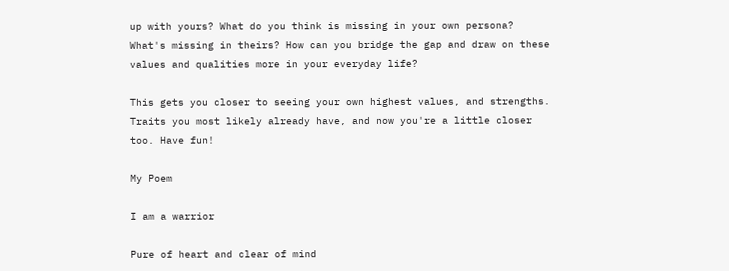up with yours? What do you think is missing in your own persona? What's missing in theirs? How can you bridge the gap and draw on these values and qualities more in your everyday life?

This gets you closer to seeing your own highest values, and strengths. Traits you most likely already have, and now you're a little closer too. Have fun!

My Poem

I am a warrior

Pure of heart and clear of mind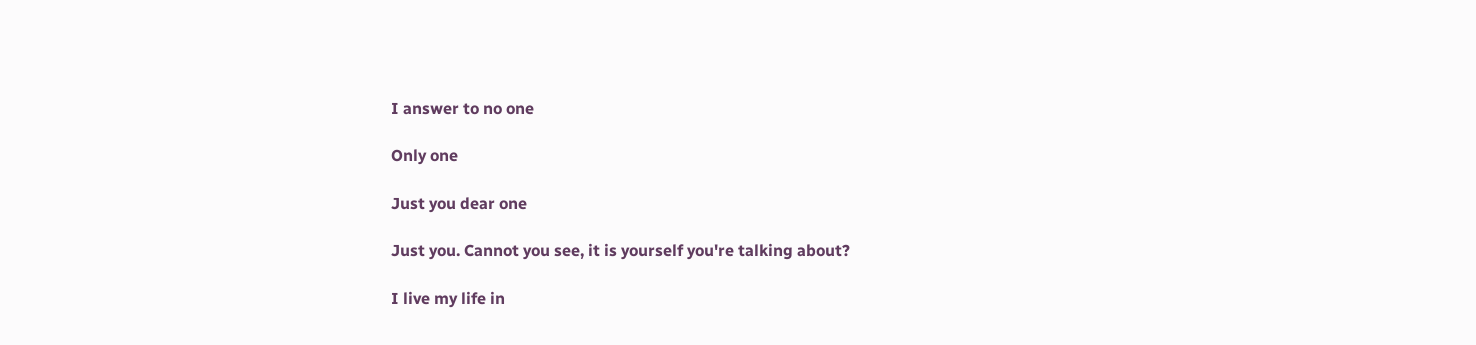I answer to no one

Only one

Just you dear one

Just you. Cannot you see, it is yourself you're talking about?

I live my life in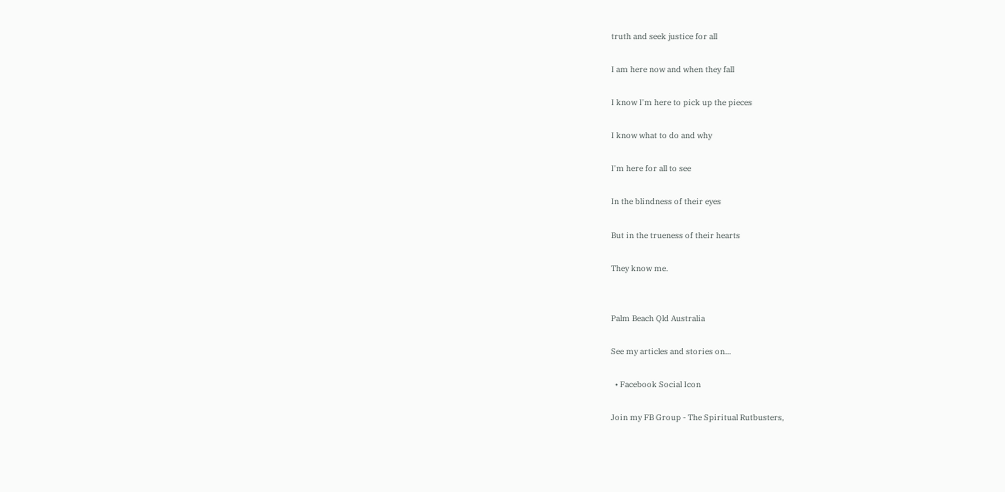truth and seek justice for all

I am here now and when they fall

I know I'm here to pick up the pieces

I know what to do and why

I'm here for all to see

In the blindness of their eyes

But in the trueness of their hearts

They know me.


Palm Beach Qld Australia

See my articles and stories on...

  • Facebook Social Icon

Join my FB Group - The Spiritual Rutbusters,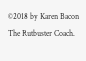©2018 by Karen Bacon The Rutbuster Coach.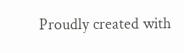Proudly created with